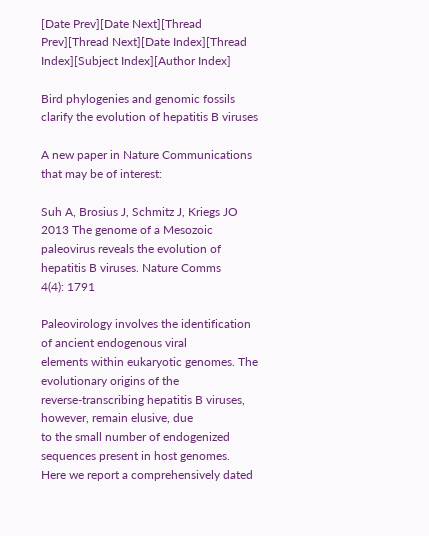[Date Prev][Date Next][Thread Prev][Thread Next][Date Index][Thread Index][Subject Index][Author Index]

Bird phylogenies and genomic fossils clarify the evolution of hepatitis B viruses

A new paper in Nature Communications that may be of interest:

Suh A, Brosius J, Schmitz J, Kriegs JO 2013 The genome of a Mesozoic
paleovirus reveals the evolution of hepatitis B viruses. Nature Comms
4(4): 1791

Paleovirology involves the identification of ancient endogenous viral
elements within eukaryotic genomes. The evolutionary origins of the
reverse-transcribing hepatitis B viruses, however, remain elusive, due
to the small number of endogenized sequences present in host genomes.
Here we report a comprehensively dated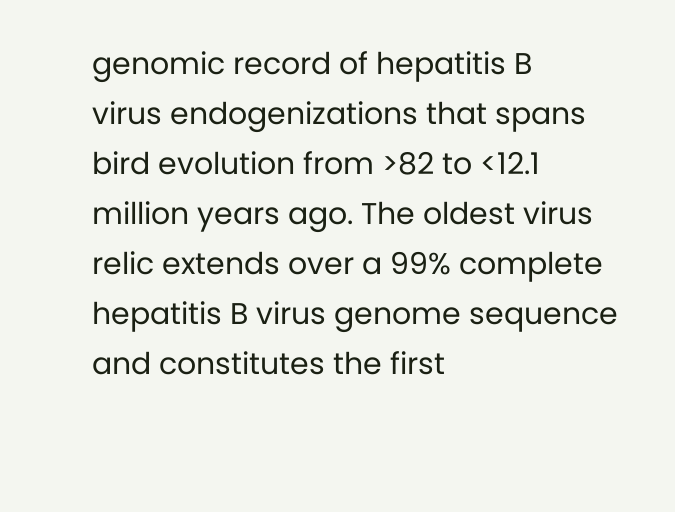genomic record of hepatitis B
virus endogenizations that spans bird evolution from >82 to <12.1
million years ago. The oldest virus relic extends over a 99% complete
hepatitis B virus genome sequence and constitutes the first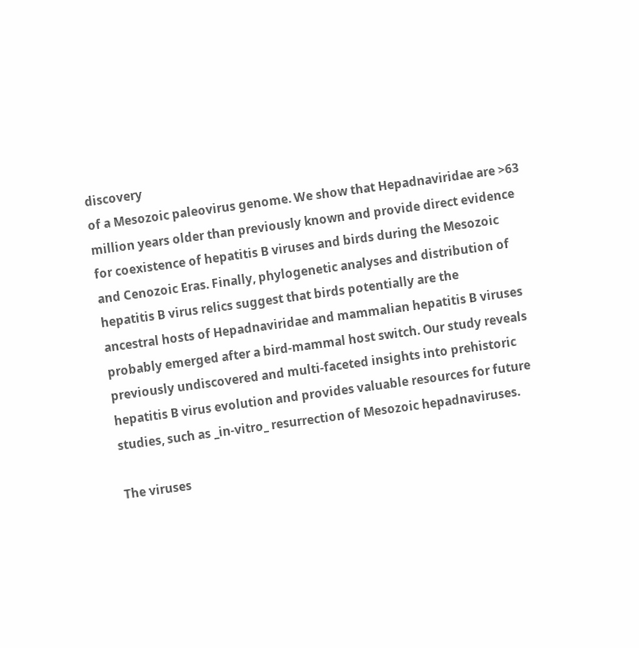discovery
of a Mesozoic paleovirus genome. We show that Hepadnaviridae are >63
million years older than previously known and provide direct evidence
for coexistence of hepatitis B viruses and birds during the Mesozoic
and Cenozoic Eras. Finally, phylogenetic analyses and distribution of
hepatitis B virus relics suggest that birds potentially are the
ancestral hosts of Hepadnaviridae and mammalian hepatitis B viruses
probably emerged after a bird-mammal host switch. Our study reveals
previously undiscovered and multi-faceted insights into prehistoric
hepatitis B virus evolution and provides valuable resources for future
studies, such as _in-vitro_ resurrection of Mesozoic hepadnaviruses.

The viruses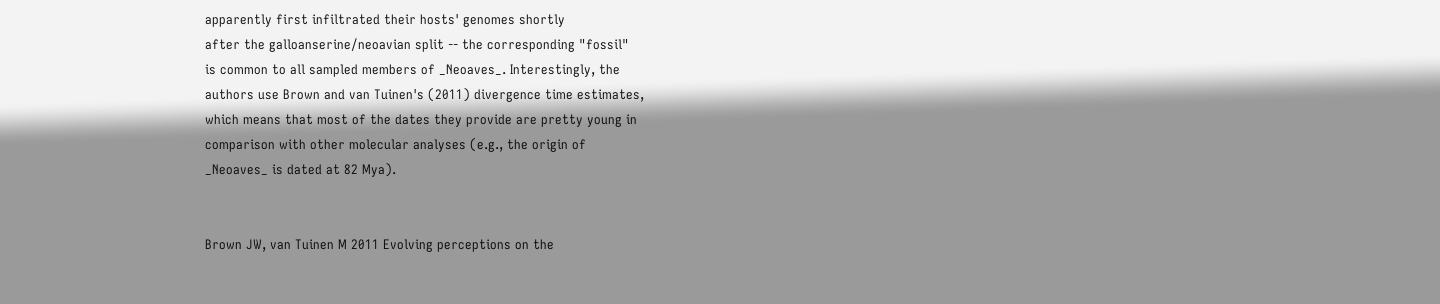apparently first infiltrated their hosts' genomes shortly
after the galloanserine/neoavian split -- the corresponding "fossil"
is common to all sampled members of _Neoaves_. Interestingly, the
authors use Brown and van Tuinen's (2011) divergence time estimates,
which means that most of the dates they provide are pretty young in
comparison with other molecular analyses (e.g., the origin of
_Neoaves_ is dated at 82 Mya).


Brown JW, van Tuinen M 2011 Evolving perceptions on the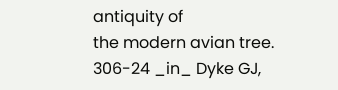antiquity of
the modern avian tree. 306-24 _in_ Dyke GJ,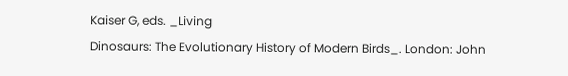Kaiser G, eds. _Living
Dinosaurs: The Evolutionary History of Modern Birds_. London: John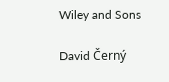Wiley and Sons

David Černý